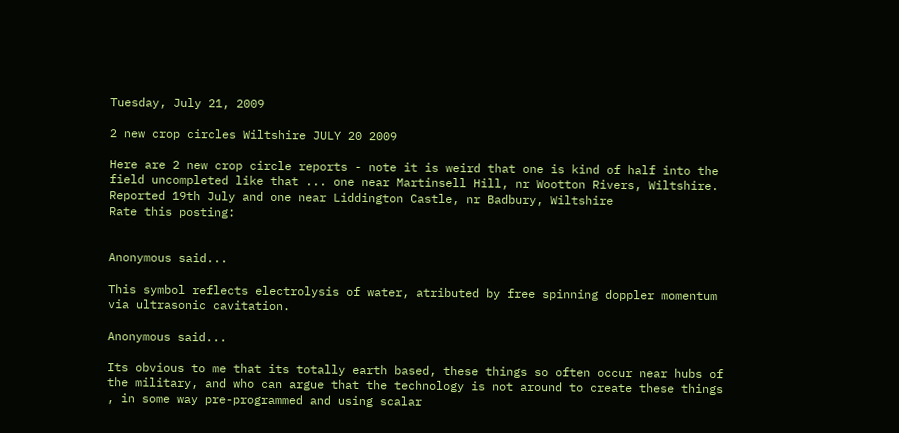Tuesday, July 21, 2009

2 new crop circles Wiltshire JULY 20 2009

Here are 2 new crop circle reports - note it is weird that one is kind of half into the field uncompleted like that ... one near Martinsell Hill, nr Wootton Rivers, Wiltshire. Reported 19th July and one near Liddington Castle, nr Badbury, Wiltshire
Rate this posting:


Anonymous said...

This symbol reflects electrolysis of water, atributed by free spinning doppler momentum via ultrasonic cavitation.

Anonymous said...

Its obvious to me that its totally earth based, these things so often occur near hubs of the military, and who can argue that the technology is not around to create these things , in some way pre-programmed and using scalar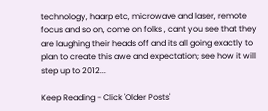technology, haarp etc, microwave and laser, remote focus and so on, come on folks , cant you see that they are laughing their heads off and its all going exactly to plan to create this awe and expectation; see how it will step up to 2012...

Keep Reading - Click 'Older Posts'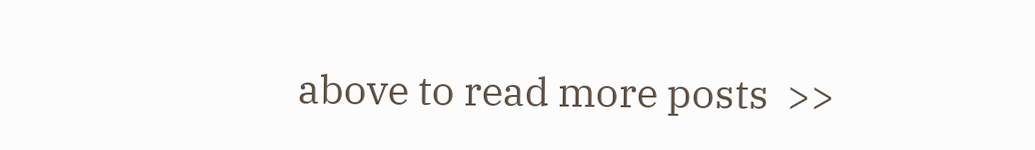above to read more posts  >>